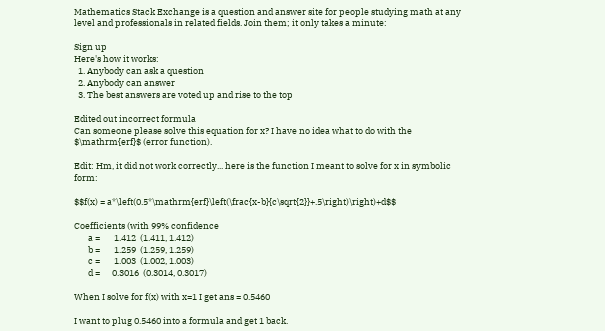Mathematics Stack Exchange is a question and answer site for people studying math at any level and professionals in related fields. Join them; it only takes a minute:

Sign up
Here's how it works:
  1. Anybody can ask a question
  2. Anybody can answer
  3. The best answers are voted up and rise to the top

Edited out incorrect formula
Can someone please solve this equation for x? I have no idea what to do with the $\mathrm{erf}$ (error function).

Edit: Hm, it did not work correctly... here is the function I meant to solve for x in symbolic form:

$$f(x) = a*\left(0.5*\mathrm{erf}\left(\frac{x-b}{c\sqrt{2}}+.5\right)\right)+d$$

Coefficients (with 99% confidence
       a =       1.412  (1.411, 1.412)
       b =       1.259  (1.259, 1.259)
       c =       1.003  (1.002, 1.003)
       d =      0.3016  (0.3014, 0.3017)

When I solve for f(x) with x=1 I get ans = 0.5460

I want to plug 0.5460 into a formula and get 1 back.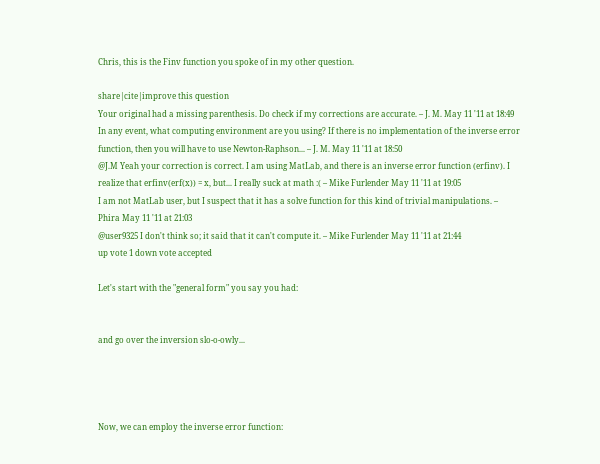Chris, this is the Finv function you spoke of in my other question.

share|cite|improve this question
Your original had a missing parenthesis. Do check if my corrections are accurate. – J. M. May 11 '11 at 18:49
In any event, what computing environment are you using? If there is no implementation of the inverse error function, then you will have to use Newton-Raphson... – J. M. May 11 '11 at 18:50
@J.M Yeah your correction is correct. I am using MatLab, and there is an inverse error function (erfinv). I realize that erfinv(erf(x)) = x, but... I really suck at math :( – Mike Furlender May 11 '11 at 19:05
I am not MatLab user, but I suspect that it has a solve function for this kind of trivial manipulations. – Phira May 11 '11 at 21:03
@user9325 I don't think so; it said that it can't compute it. – Mike Furlender May 11 '11 at 21:44
up vote 1 down vote accepted

Let's start with the "general form" you say you had:


and go over the inversion slo-o-owly...




Now, we can employ the inverse error function: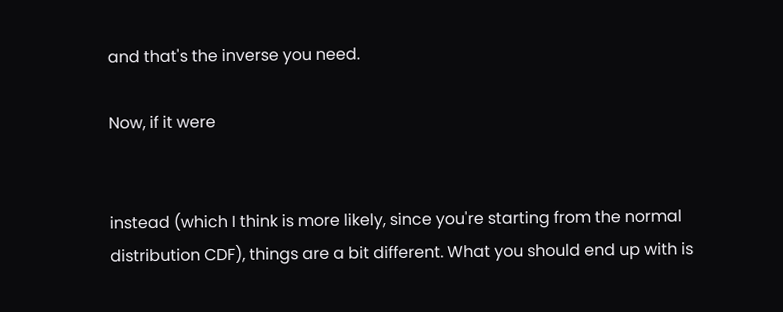and that's the inverse you need.

Now, if it were


instead (which I think is more likely, since you're starting from the normal distribution CDF), things are a bit different. What you should end up with is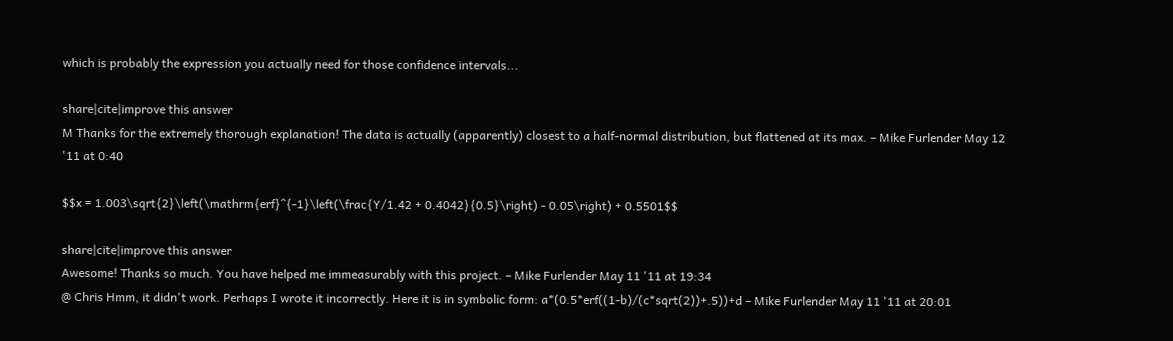which is probably the expression you actually need for those confidence intervals...

share|cite|improve this answer
M Thanks for the extremely thorough explanation! The data is actually (apparently) closest to a half-normal distribution, but flattened at its max. – Mike Furlender May 12 '11 at 0:40

$$x = 1.003\sqrt{2}\left(\mathrm{erf}^{-1}\left(\frac{Y/1.42 + 0.4042}{0.5}\right) - 0.05\right) + 0.5501$$

share|cite|improve this answer
Awesome! Thanks so much. You have helped me immeasurably with this project. – Mike Furlender May 11 '11 at 19:34
@ Chris Hmm, it didn't work. Perhaps I wrote it incorrectly. Here it is in symbolic form: a*(0.5*erf((1-b)/(c*sqrt(2))+.5))+d – Mike Furlender May 11 '11 at 20:01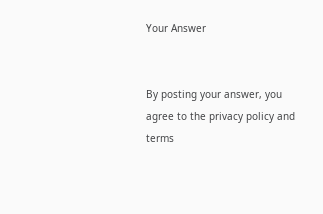Your Answer


By posting your answer, you agree to the privacy policy and terms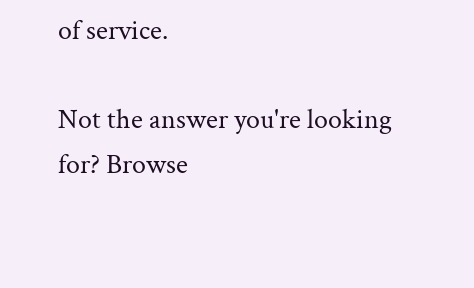of service.

Not the answer you're looking for? Browse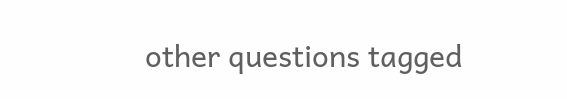other questions tagged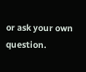or ask your own question.